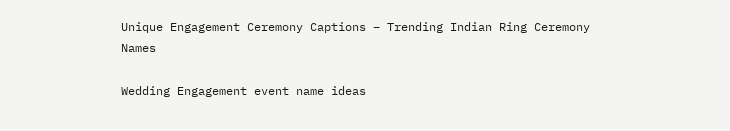Unique Engagement Ceremony Captions – Trending Indian Ring Ceremony Names

Wedding Engagement event name ideas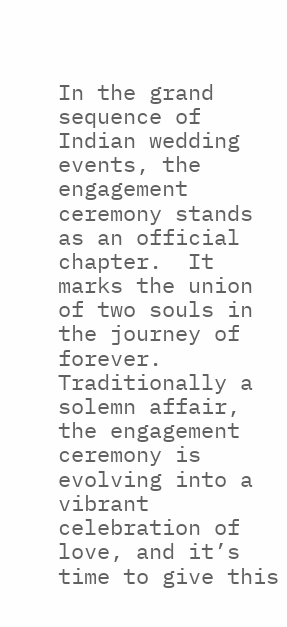In the grand sequence of Indian wedding events, the engagement ceremony stands as an official chapter.  It marks the union of two souls in the journey of forever. Traditionally a solemn affair, the engagement ceremony is evolving into a vibrant celebration of love, and it’s time to give this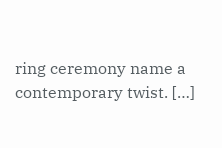ring ceremony name a contemporary twist. […]